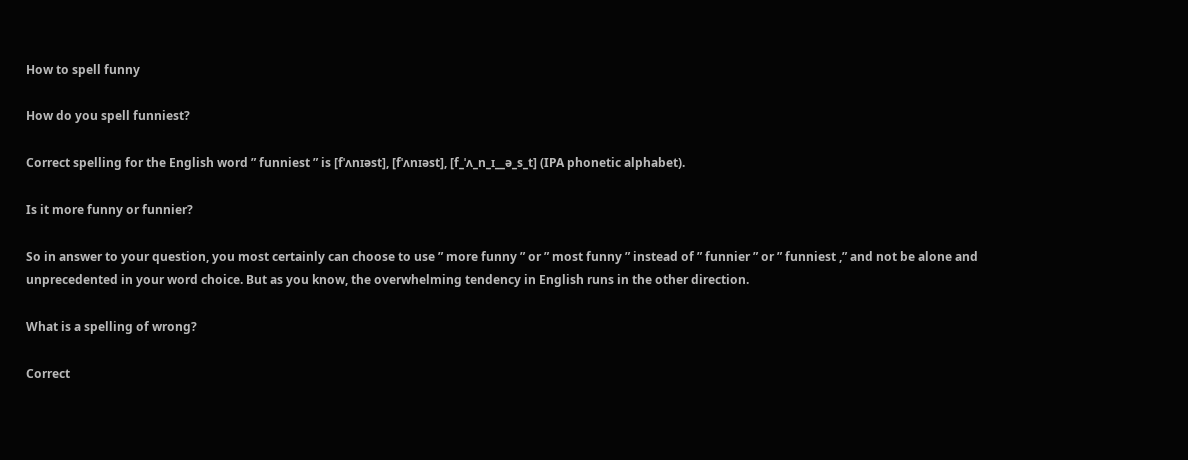How to spell funny

How do you spell funniest?

Correct spelling for the English word ” funniest ” is [fˈʌnɪəst], [fˈʌnɪəst], [f_ˈʌ_n_ɪ__ə_s_t] (IPA phonetic alphabet).

Is it more funny or funnier?

So in answer to your question, you most certainly can choose to use ” more funny ” or ” most funny ” instead of ” funnier ” or ” funniest ,” and not be alone and unprecedented in your word choice. But as you know, the overwhelming tendency in English runs in the other direction.

What is a spelling of wrong?

Correct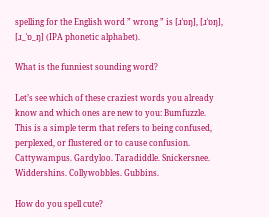spelling for the English word ” wrong ” is [ɹˈɒŋ], [ɹˈɒŋ], [ɹ_ˈɒ_ŋ] (IPA phonetic alphabet).

What is the funniest sounding word?

Let’s see which of these craziest words you already know and which ones are new to you: Bumfuzzle. This is a simple term that refers to being confused, perplexed, or flustered or to cause confusion. Cattywampus. Gardyloo. Taradiddle. Snickersnee. Widdershins. Collywobbles. Gubbins.

How do you spell cute?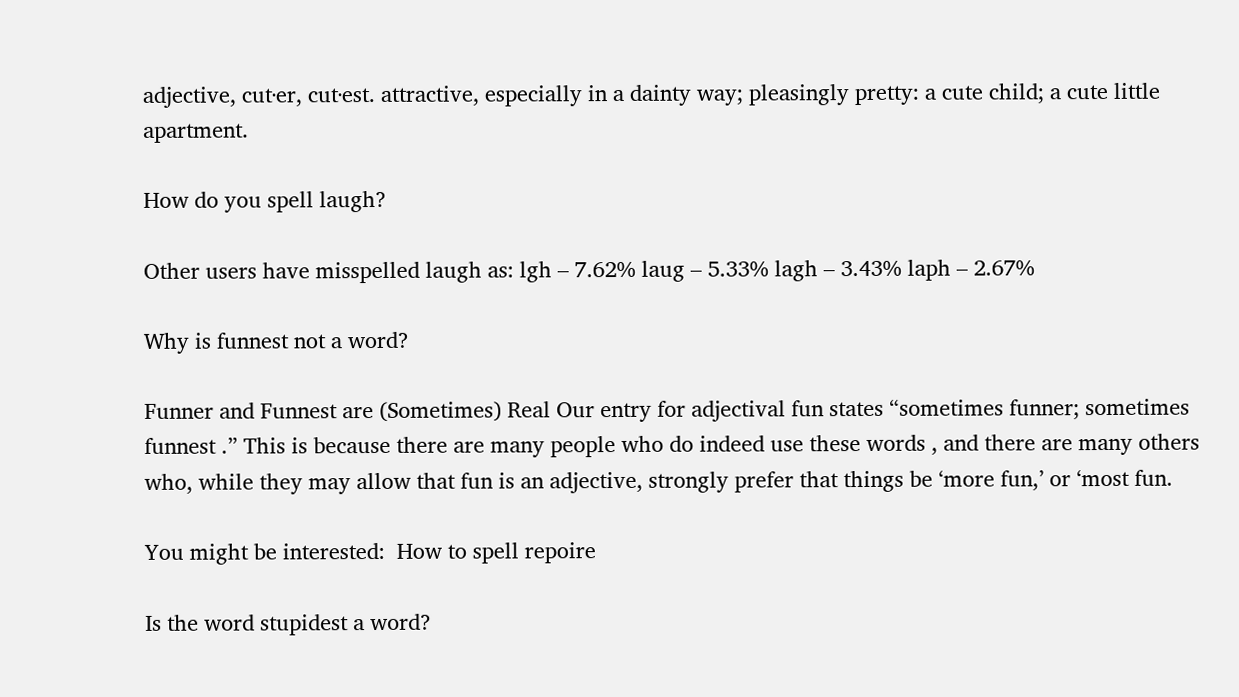adjective, cut·er, cut·est. attractive, especially in a dainty way; pleasingly pretty: a cute child; a cute little apartment.

How do you spell laugh?

Other users have misspelled laugh as: lgh – 7.62% laug – 5.33% lagh – 3.43% laph – 2.67%

Why is funnest not a word?

Funner and Funnest are (Sometimes) Real Our entry for adjectival fun states “sometimes funner; sometimes funnest .” This is because there are many people who do indeed use these words , and there are many others who, while they may allow that fun is an adjective, strongly prefer that things be ‘more fun,’ or ‘most fun.

You might be interested:  How to spell repoire

Is the word stupidest a word?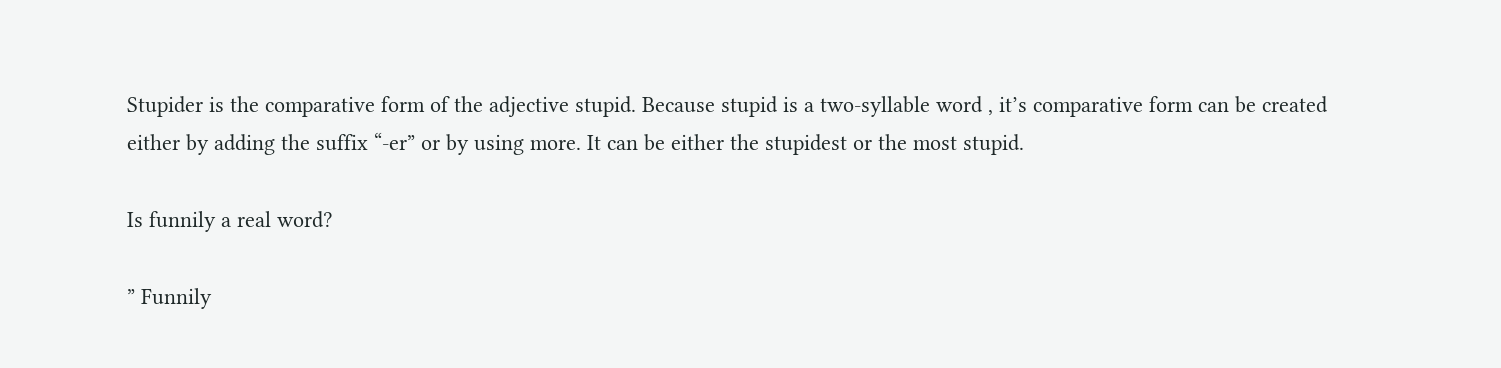Stupider is the comparative form of the adjective stupid. Because stupid is a two-syllable word , it’s comparative form can be created either by adding the suffix “-er” or by using more. It can be either the stupidest or the most stupid.

Is funnily a real word?

” Funnily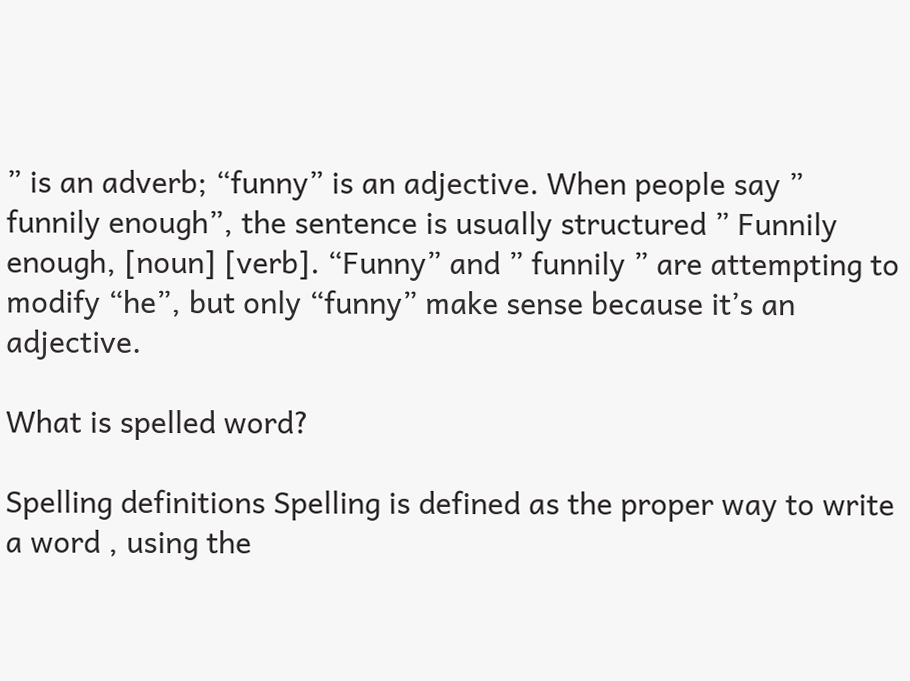” is an adverb; “funny” is an adjective. When people say ” funnily enough”, the sentence is usually structured ” Funnily enough, [noun] [verb]. “Funny” and ” funnily ” are attempting to modify “he”, but only “funny” make sense because it’s an adjective.

What is spelled word?

Spelling definitions Spelling is defined as the proper way to write a word , using the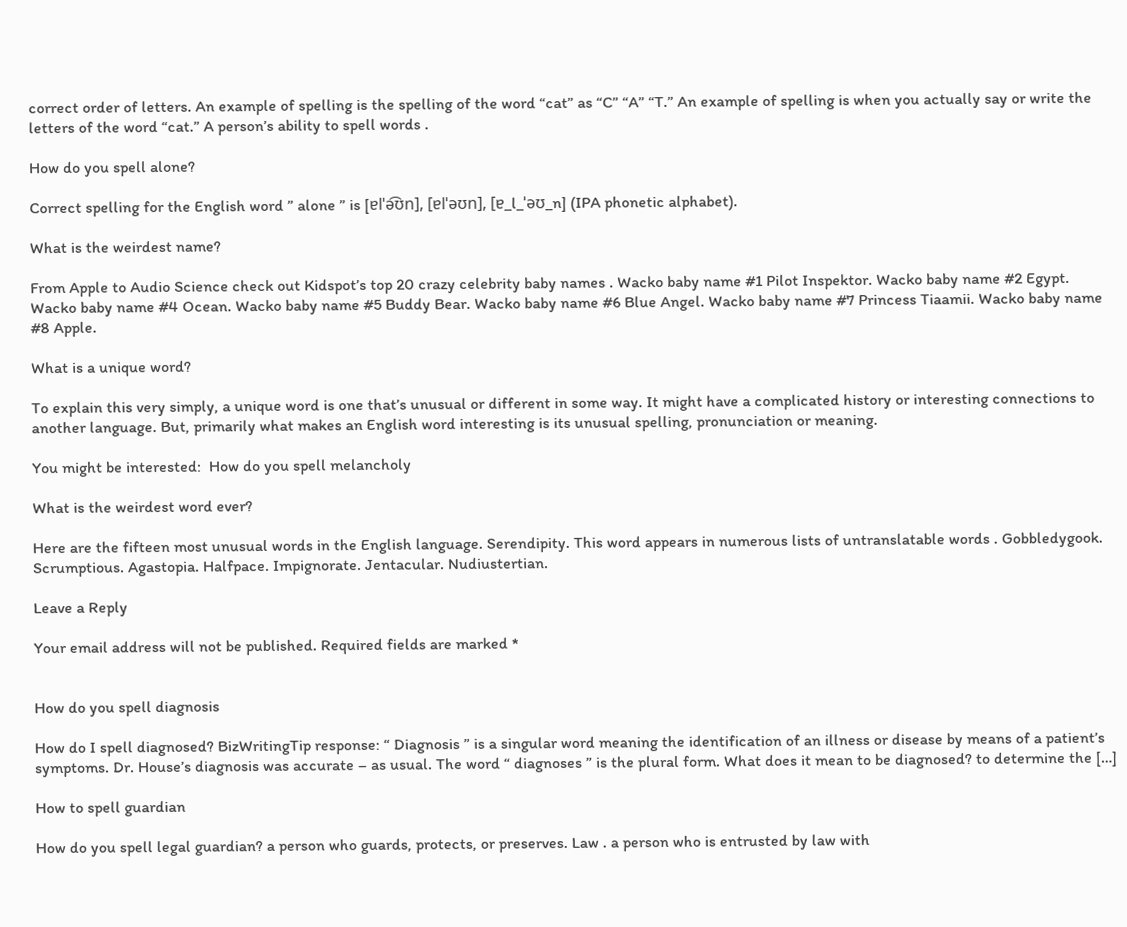correct order of letters. An example of spelling is the spelling of the word “cat” as “C” “A” “T.” An example of spelling is when you actually say or write the letters of the word “cat.” A person’s ability to spell words .

How do you spell alone?

Correct spelling for the English word ” alone ” is [ɐlˈə͡ʊn], [ɐlˈəʊn], [ɐ_l_ˈəʊ_n] (IPA phonetic alphabet).

What is the weirdest name?

From Apple to Audio Science check out Kidspot’s top 20 crazy celebrity baby names . Wacko baby name #1 Pilot Inspektor. Wacko baby name #2 Egypt. Wacko baby name #4 Ocean. Wacko baby name #5 Buddy Bear. Wacko baby name #6 Blue Angel. Wacko baby name #7 Princess Tiaamii. Wacko baby name #8 Apple.

What is a unique word?

To explain this very simply, a unique word is one that’s unusual or different in some way. It might have a complicated history or interesting connections to another language. But, primarily what makes an English word interesting is its unusual spelling, pronunciation or meaning.

You might be interested:  How do you spell melancholy

What is the weirdest word ever?

Here are the fifteen most unusual words in the English language. Serendipity. This word appears in numerous lists of untranslatable words . Gobbledygook. Scrumptious. Agastopia. Halfpace. Impignorate. Jentacular. Nudiustertian.

Leave a Reply

Your email address will not be published. Required fields are marked *


How do you spell diagnosis

How do I spell diagnosed? BizWritingTip response: “ Diagnosis ” is a singular word meaning the identification of an illness or disease by means of a patient’s symptoms. Dr. House’s diagnosis was accurate – as usual. The word “ diagnoses ” is the plural form. What does it mean to be diagnosed? to determine the […]

How to spell guardian

How do you spell legal guardian? a person who guards, protects, or preserves. Law . a person who is entrusted by law with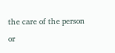the care of the person or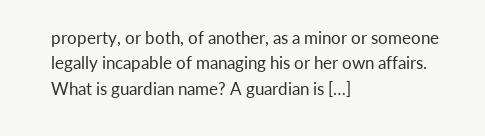property, or both, of another, as a minor or someone legally incapable of managing his or her own affairs. What is guardian name? A guardian is […]